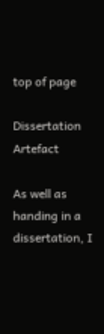top of page

Dissertation Artefact

As well as handing in a dissertation, I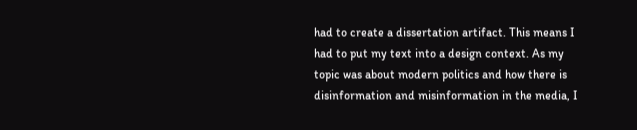had to create a dissertation artifact. This means I had to put my text into a design context. As my topic was about modern politics and how there is disinformation and misinformation in the media, I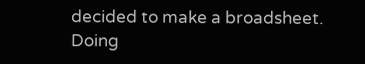decided to make a broadsheet. Doing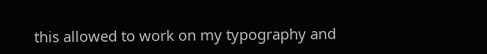this allowed to work on my typography and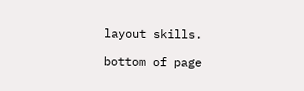layout skills.

bottom of page